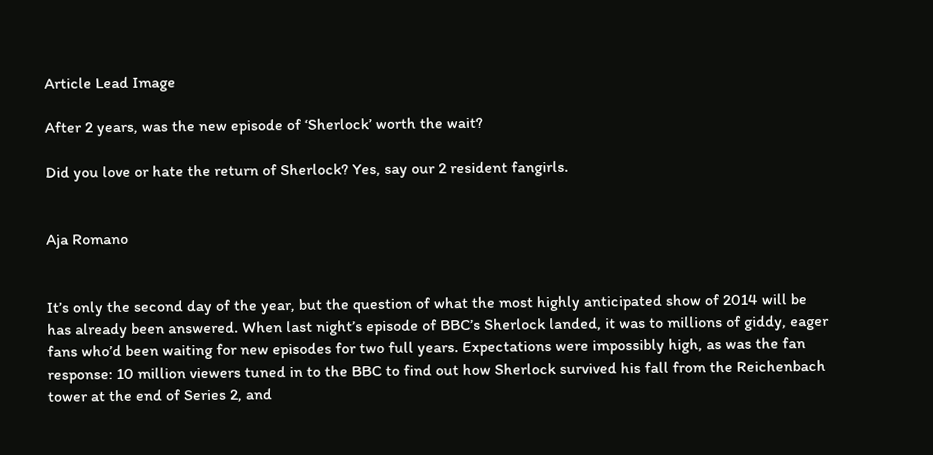Article Lead Image

After 2 years, was the new episode of ‘Sherlock’ worth the wait?

Did you love or hate the return of Sherlock? Yes, say our 2 resident fangirls.


Aja Romano


It’s only the second day of the year, but the question of what the most highly anticipated show of 2014 will be has already been answered. When last night’s episode of BBC’s Sherlock landed, it was to millions of giddy, eager fans who’d been waiting for new episodes for two full years. Expectations were impossibly high, as was the fan response: 10 million viewers tuned in to the BBC to find out how Sherlock survived his fall from the Reichenbach tower at the end of Series 2, and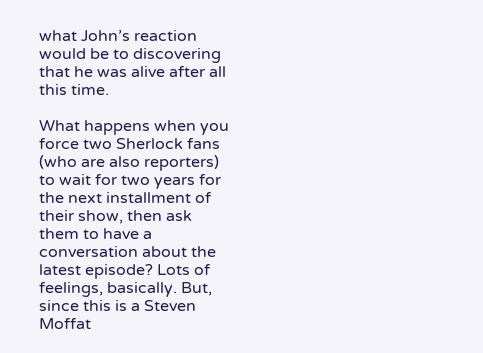what John’s reaction would be to discovering that he was alive after all this time.

What happens when you force two Sherlock fans (who are also reporters) to wait for two years for the next installment of their show, then ask them to have a conversation about the latest episode? Lots of feelings, basically. But, since this is a Steven Moffat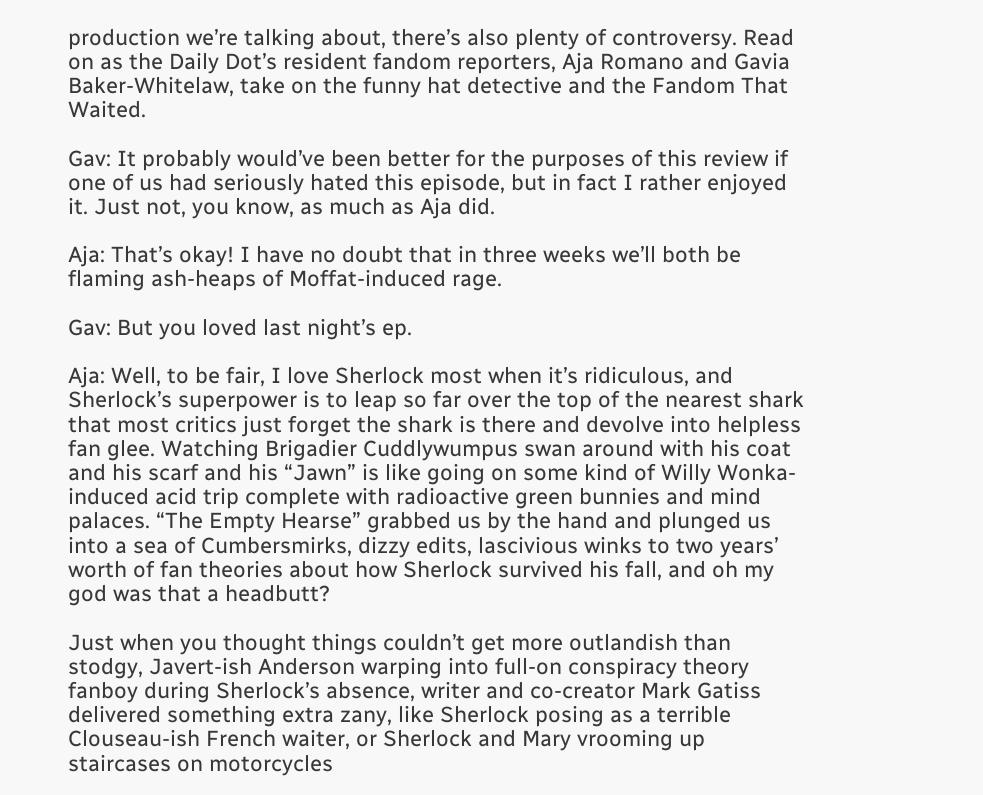production we’re talking about, there’s also plenty of controversy. Read on as the Daily Dot’s resident fandom reporters, Aja Romano and Gavia Baker-Whitelaw, take on the funny hat detective and the Fandom That Waited.

Gav: It probably would’ve been better for the purposes of this review if one of us had seriously hated this episode, but in fact I rather enjoyed it. Just not, you know, as much as Aja did.

Aja: That’s okay! I have no doubt that in three weeks we’ll both be flaming ash-heaps of Moffat-induced rage.

Gav: But you loved last night’s ep.

Aja: Well, to be fair, I love Sherlock most when it’s ridiculous, and Sherlock’s superpower is to leap so far over the top of the nearest shark that most critics just forget the shark is there and devolve into helpless fan glee. Watching Brigadier Cuddlywumpus swan around with his coat and his scarf and his “Jawn” is like going on some kind of Willy Wonka-induced acid trip complete with radioactive green bunnies and mind palaces. “The Empty Hearse” grabbed us by the hand and plunged us into a sea of Cumbersmirks, dizzy edits, lascivious winks to two years’ worth of fan theories about how Sherlock survived his fall, and oh my god was that a headbutt?

Just when you thought things couldn’t get more outlandish than stodgy, Javert-ish Anderson warping into full-on conspiracy theory fanboy during Sherlock’s absence, writer and co-creator Mark Gatiss delivered something extra zany, like Sherlock posing as a terrible Clouseau-ish French waiter, or Sherlock and Mary vrooming up staircases on motorcycles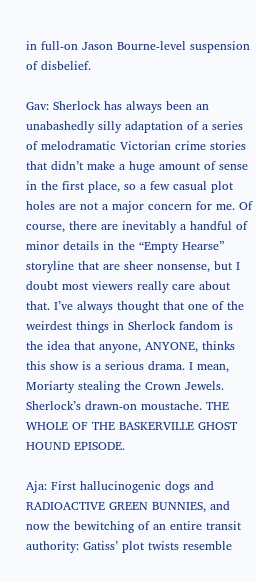in full-on Jason Bourne-level suspension of disbelief.

Gav: Sherlock has always been an unabashedly silly adaptation of a series of melodramatic Victorian crime stories that didn’t make a huge amount of sense in the first place, so a few casual plot holes are not a major concern for me. Of course, there are inevitably a handful of minor details in the “Empty Hearse” storyline that are sheer nonsense, but I doubt most viewers really care about that. I’ve always thought that one of the weirdest things in Sherlock fandom is the idea that anyone, ANYONE, thinks this show is a serious drama. I mean, Moriarty stealing the Crown Jewels. Sherlock’s drawn-on moustache. THE WHOLE OF THE BASKERVILLE GHOST HOUND EPISODE.

Aja: First hallucinogenic dogs and RADIOACTIVE GREEN BUNNIES, and now the bewitching of an entire transit authority: Gatiss’ plot twists resemble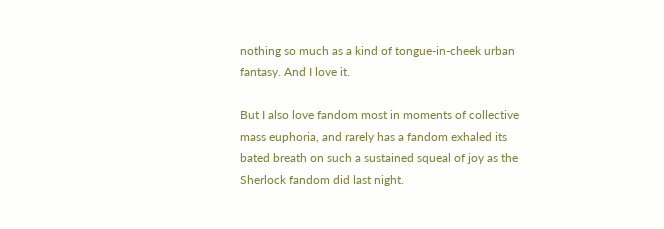nothing so much as a kind of tongue-in-cheek urban fantasy. And I love it.

But I also love fandom most in moments of collective mass euphoria, and rarely has a fandom exhaled its bated breath on such a sustained squeal of joy as the Sherlock fandom did last night.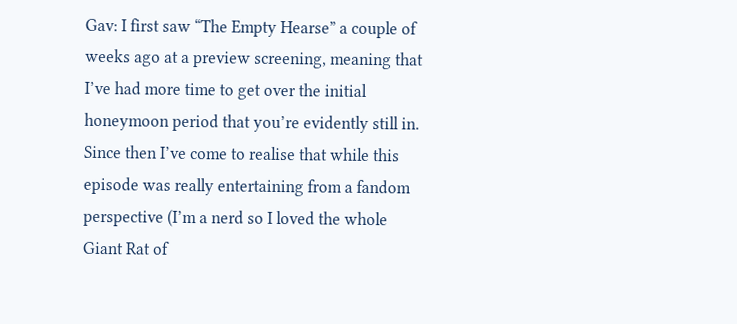Gav: I first saw “The Empty Hearse” a couple of weeks ago at a preview screening, meaning that I’ve had more time to get over the initial honeymoon period that you’re evidently still in. Since then I’ve come to realise that while this episode was really entertaining from a fandom perspective (I’m a nerd so I loved the whole Giant Rat of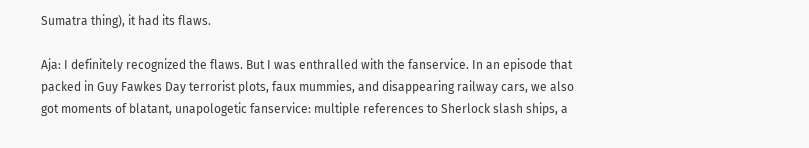Sumatra thing), it had its flaws.

Aja: I definitely recognized the flaws. But I was enthralled with the fanservice. In an episode that packed in Guy Fawkes Day terrorist plots, faux mummies, and disappearing railway cars, we also got moments of blatant, unapologetic fanservice: multiple references to Sherlock slash ships, a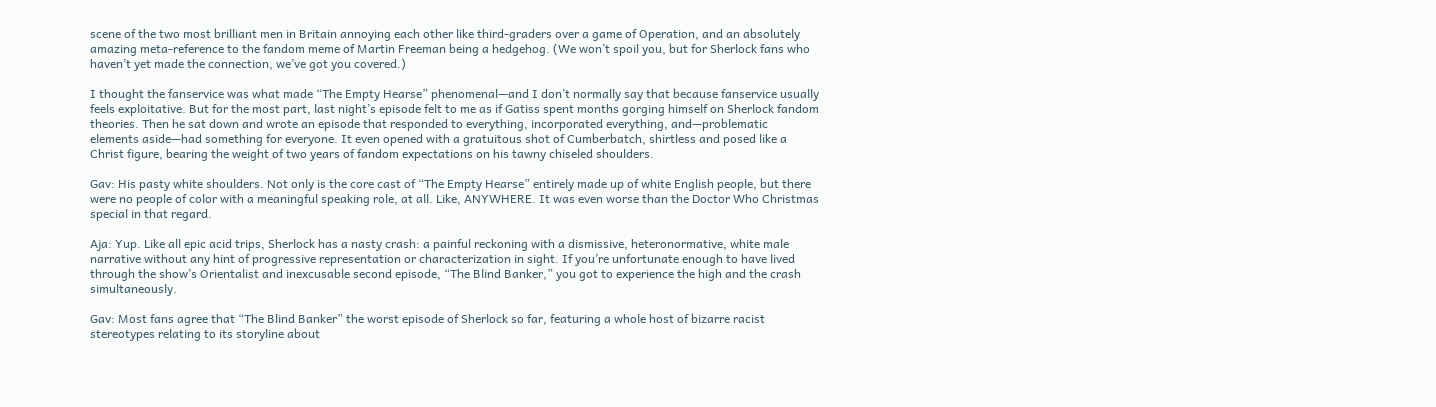scene of the two most brilliant men in Britain annoying each other like third-graders over a game of Operation, and an absolutely amazing meta-reference to the fandom meme of Martin Freeman being a hedgehog. (We won’t spoil you, but for Sherlock fans who haven’t yet made the connection, we’ve got you covered.)

I thought the fanservice was what made “The Empty Hearse” phenomenal—and I don’t normally say that because fanservice usually feels exploitative. But for the most part, last night’s episode felt to me as if Gatiss spent months gorging himself on Sherlock fandom theories. Then he sat down and wrote an episode that responded to everything, incorporated everything, and—problematic elements aside—had something for everyone. It even opened with a gratuitous shot of Cumberbatch, shirtless and posed like a Christ figure, bearing the weight of two years of fandom expectations on his tawny chiseled shoulders.

Gav: His pasty white shoulders. Not only is the core cast of “The Empty Hearse” entirely made up of white English people, but there were no people of color with a meaningful speaking role, at all. Like, ANYWHERE. It was even worse than the Doctor Who Christmas special in that regard.

Aja: Yup. Like all epic acid trips, Sherlock has a nasty crash: a painful reckoning with a dismissive, heteronormative, white male narrative without any hint of progressive representation or characterization in sight. If you’re unfortunate enough to have lived through the show’s Orientalist and inexcusable second episode, “The Blind Banker,” you got to experience the high and the crash simultaneously.

Gav: Most fans agree that “The Blind Banker” the worst episode of Sherlock so far, featuring a whole host of bizarre racist stereotypes relating to its storyline about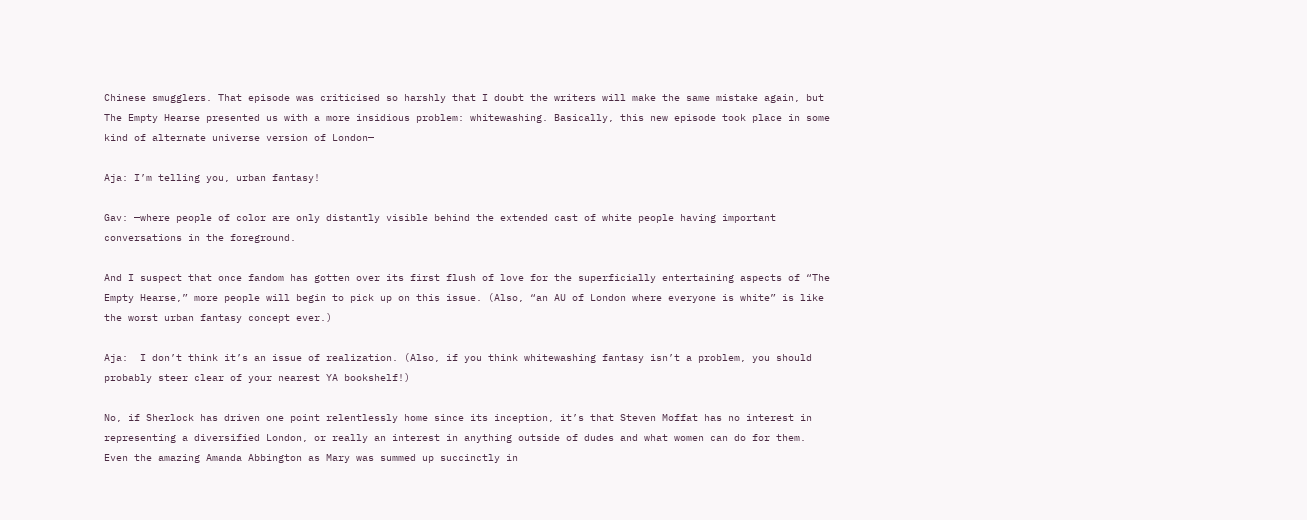Chinese smugglers. That episode was criticised so harshly that I doubt the writers will make the same mistake again, but The Empty Hearse presented us with a more insidious problem: whitewashing. Basically, this new episode took place in some kind of alternate universe version of London—

Aja: I’m telling you, urban fantasy!

Gav: —where people of color are only distantly visible behind the extended cast of white people having important conversations in the foreground.

And I suspect that once fandom has gotten over its first flush of love for the superficially entertaining aspects of “The Empty Hearse,” more people will begin to pick up on this issue. (Also, “an AU of London where everyone is white” is like the worst urban fantasy concept ever.)

Aja:  I don’t think it’s an issue of realization. (Also, if you think whitewashing fantasy isn’t a problem, you should probably steer clear of your nearest YA bookshelf!)

No, if Sherlock has driven one point relentlessly home since its inception, it’s that Steven Moffat has no interest in representing a diversified London, or really an interest in anything outside of dudes and what women can do for them. Even the amazing Amanda Abbington as Mary was summed up succinctly in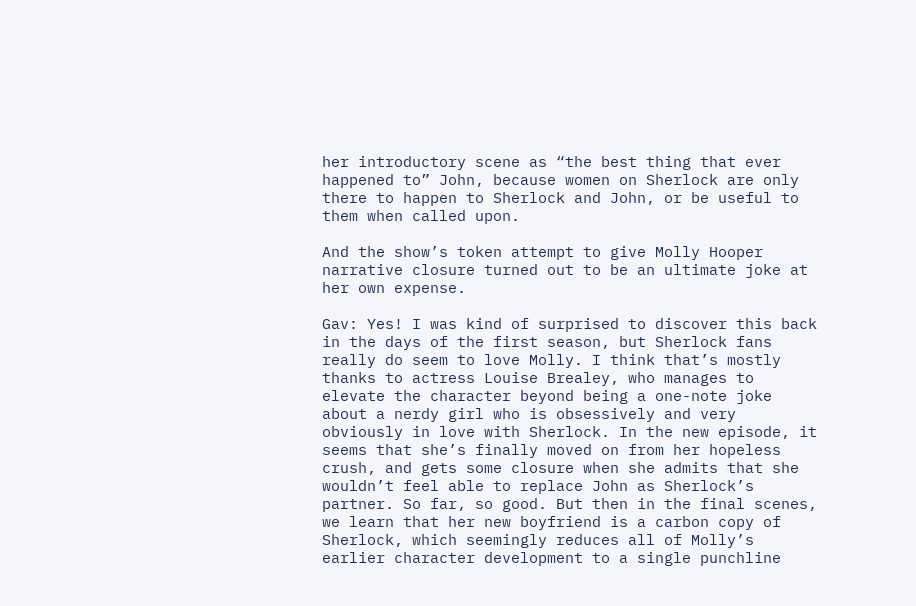her introductory scene as “the best thing that ever happened to” John, because women on Sherlock are only there to happen to Sherlock and John, or be useful to them when called upon.

And the show’s token attempt to give Molly Hooper narrative closure turned out to be an ultimate joke at her own expense.

Gav: Yes! I was kind of surprised to discover this back in the days of the first season, but Sherlock fans really do seem to love Molly. I think that’s mostly thanks to actress Louise Brealey, who manages to elevate the character beyond being a one-note joke about a nerdy girl who is obsessively and very obviously in love with Sherlock. In the new episode, it seems that she’s finally moved on from her hopeless crush, and gets some closure when she admits that she wouldn’t feel able to replace John as Sherlock’s partner. So far, so good. But then in the final scenes, we learn that her new boyfriend is a carbon copy of Sherlock, which seemingly reduces all of Molly’s earlier character development to a single punchline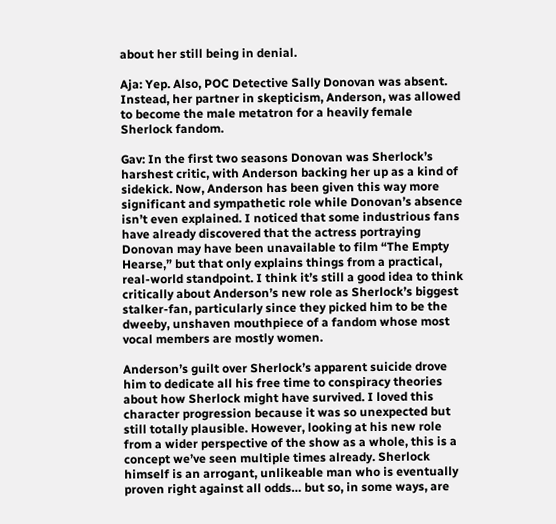about her still being in denial.

Aja: Yep. Also, POC Detective Sally Donovan was absent. Instead, her partner in skepticism, Anderson, was allowed to become the male metatron for a heavily female Sherlock fandom.

Gav: In the first two seasons Donovan was Sherlock’s harshest critic, with Anderson backing her up as a kind of sidekick. Now, Anderson has been given this way more significant and sympathetic role while Donovan’s absence isn’t even explained. I noticed that some industrious fans have already discovered that the actress portraying Donovan may have been unavailable to film “The Empty Hearse,” but that only explains things from a practical, real-world standpoint. I think it’s still a good idea to think critically about Anderson’s new role as Sherlock’s biggest stalker-fan, particularly since they picked him to be the dweeby, unshaven mouthpiece of a fandom whose most vocal members are mostly women.

Anderson’s guilt over Sherlock’s apparent suicide drove him to dedicate all his free time to conspiracy theories about how Sherlock might have survived. I loved this character progression because it was so unexpected but still totally plausible. However, looking at his new role from a wider perspective of the show as a whole, this is a concept we’ve seen multiple times already. Sherlock himself is an arrogant, unlikeable man who is eventually proven right against all odds… but so, in some ways, are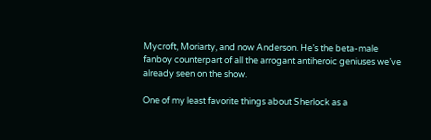Mycroft, Moriarty, and now Anderson. He’s the beta-male fanboy counterpart of all the arrogant antiheroic geniuses we’ve already seen on the show.

One of my least favorite things about Sherlock as a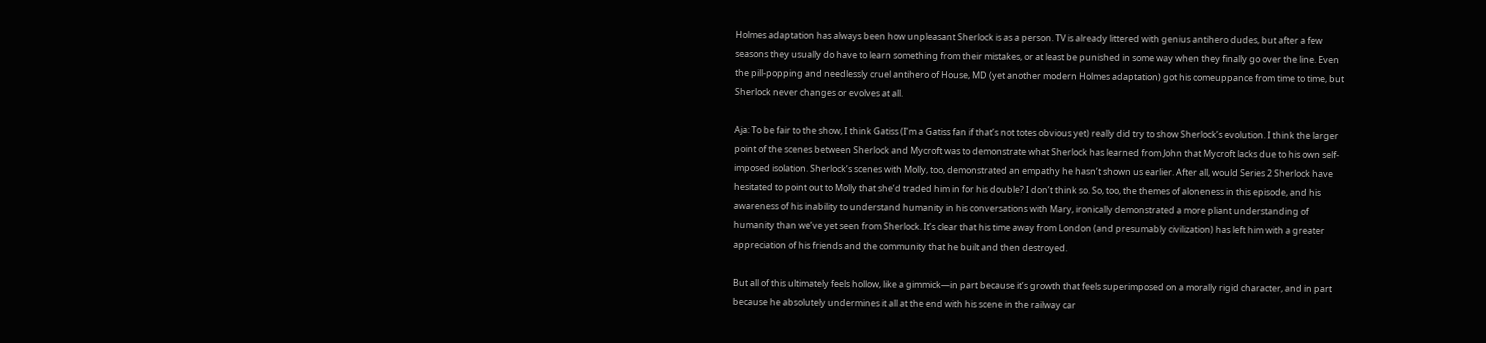Holmes adaptation has always been how unpleasant Sherlock is as a person. TV is already littered with genius antihero dudes, but after a few seasons they usually do have to learn something from their mistakes, or at least be punished in some way when they finally go over the line. Even the pill-popping and needlessly cruel antihero of House, MD (yet another modern Holmes adaptation) got his comeuppance from time to time, but Sherlock never changes or evolves at all.

Aja: To be fair to the show, I think Gatiss (I’m a Gatiss fan if that’s not totes obvious yet) really did try to show Sherlock’s evolution. I think the larger point of the scenes between Sherlock and Mycroft was to demonstrate what Sherlock has learned from John that Mycroft lacks due to his own self-imposed isolation. Sherlock’s scenes with Molly, too, demonstrated an empathy he hasn’t shown us earlier. After all, would Series 2 Sherlock have hesitated to point out to Molly that she’d traded him in for his double? I don’t think so. So, too, the themes of aloneness in this episode, and his awareness of his inability to understand humanity in his conversations with Mary, ironically demonstrated a more pliant understanding of humanity than we’ve yet seen from Sherlock. It’s clear that his time away from London (and presumably civilization) has left him with a greater appreciation of his friends and the community that he built and then destroyed.

But all of this ultimately feels hollow, like a gimmick—in part because it’s growth that feels superimposed on a morally rigid character, and in part because he absolutely undermines it all at the end with his scene in the railway car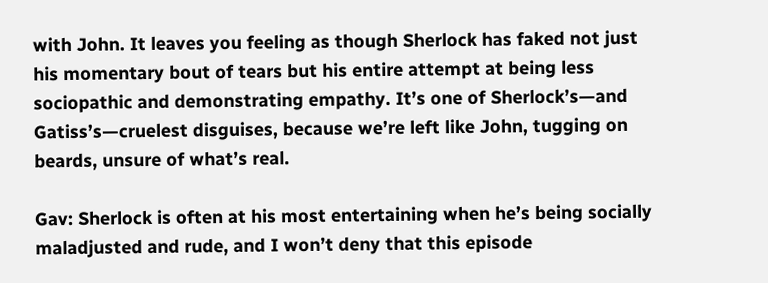with John. It leaves you feeling as though Sherlock has faked not just his momentary bout of tears but his entire attempt at being less sociopathic and demonstrating empathy. It’s one of Sherlock’s—and Gatiss’s—cruelest disguises, because we’re left like John, tugging on beards, unsure of what’s real.

Gav: Sherlock is often at his most entertaining when he’s being socially maladjusted and rude, and I won’t deny that this episode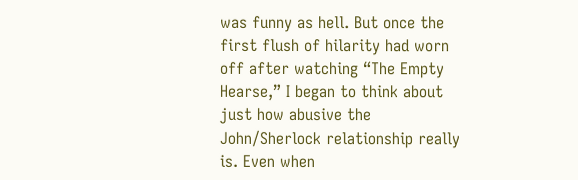was funny as hell. But once the first flush of hilarity had worn off after watching “The Empty Hearse,” I began to think about just how abusive the John/Sherlock relationship really is. Even when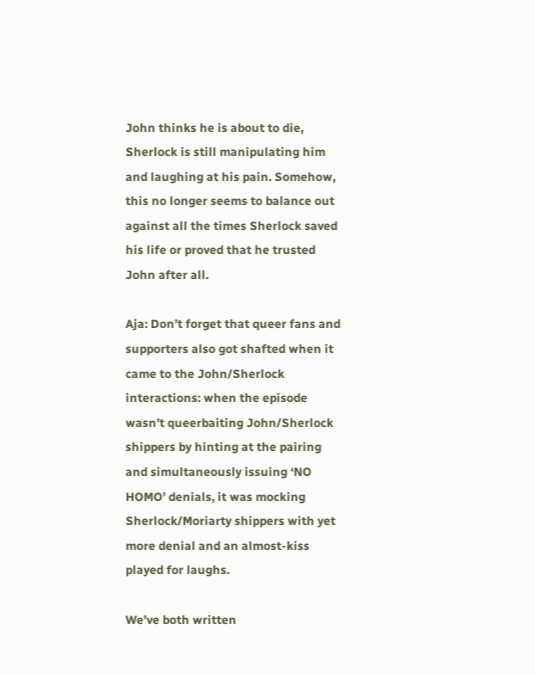John thinks he is about to die, Sherlock is still manipulating him and laughing at his pain. Somehow, this no longer seems to balance out against all the times Sherlock saved his life or proved that he trusted John after all.

Aja: Don’t forget that queer fans and supporters also got shafted when it came to the John/Sherlock interactions: when the episode wasn’t queerbaiting John/Sherlock shippers by hinting at the pairing and simultaneously issuing ‘NO HOMO’ denials, it was mocking Sherlock/Moriarty shippers with yet more denial and an almost-kiss played for laughs.

We’ve both written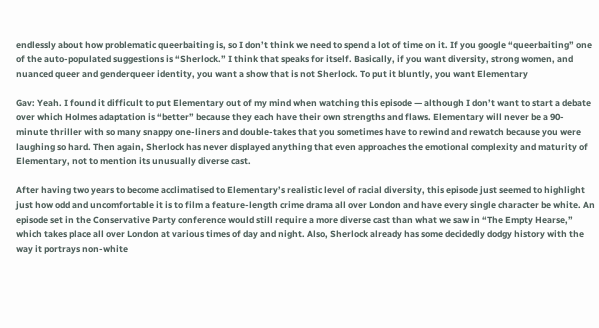endlessly about how problematic queerbaiting is, so I don’t think we need to spend a lot of time on it. If you google “queerbaiting” one of the auto-populated suggestions is “Sherlock.” I think that speaks for itself. Basically, if you want diversity, strong women, and nuanced queer and genderqueer identity, you want a show that is not Sherlock. To put it bluntly, you want Elementary

Gav: Yeah. I found it difficult to put Elementary out of my mind when watching this episode — although I don’t want to start a debate over which Holmes adaptation is “better” because they each have their own strengths and flaws. Elementary will never be a 90-minute thriller with so many snappy one-liners and double-takes that you sometimes have to rewind and rewatch because you were laughing so hard. Then again, Sherlock has never displayed anything that even approaches the emotional complexity and maturity of Elementary, not to mention its unusually diverse cast.

After having two years to become acclimatised to Elementary’s realistic level of racial diversity, this episode just seemed to highlight just how odd and uncomfortable it is to film a feature-length crime drama all over London and have every single character be white. An episode set in the Conservative Party conference would still require a more diverse cast than what we saw in “The Empty Hearse,” which takes place all over London at various times of day and night. Also, Sherlock already has some decidedly dodgy history with the way it portrays non-white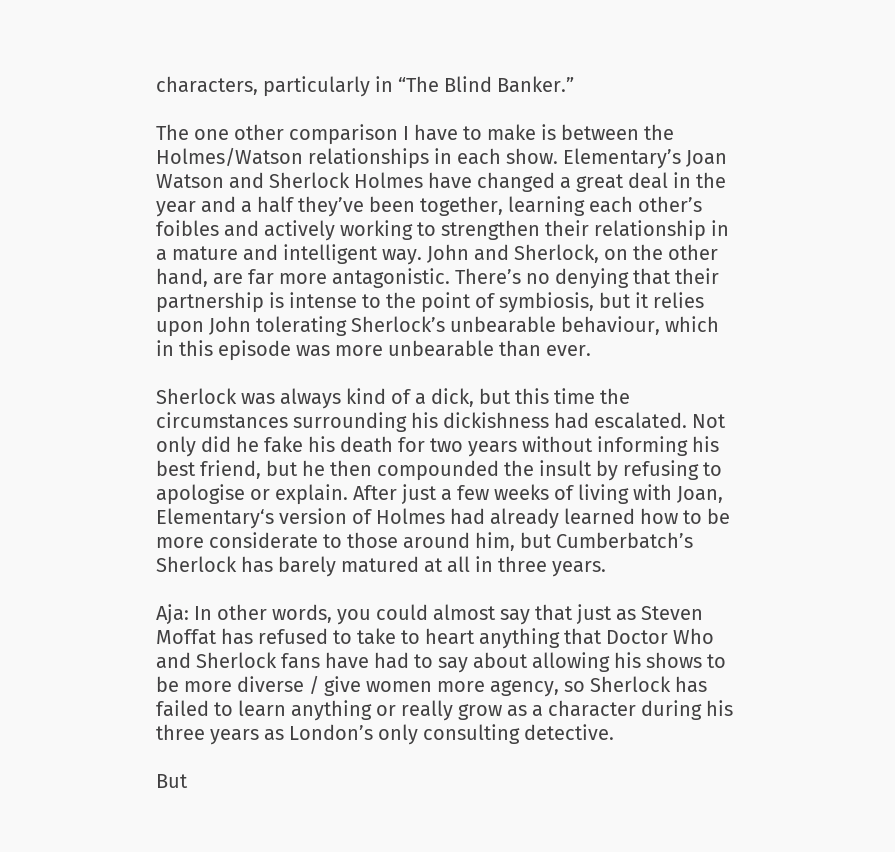characters, particularly in “The Blind Banker.”

The one other comparison I have to make is between the Holmes/Watson relationships in each show. Elementary’s Joan Watson and Sherlock Holmes have changed a great deal in the year and a half they’ve been together, learning each other’s foibles and actively working to strengthen their relationship in a mature and intelligent way. John and Sherlock, on the other hand, are far more antagonistic. There’s no denying that their partnership is intense to the point of symbiosis, but it relies upon John tolerating Sherlock’s unbearable behaviour, which in this episode was more unbearable than ever.

Sherlock was always kind of a dick, but this time the circumstances surrounding his dickishness had escalated. Not only did he fake his death for two years without informing his best friend, but he then compounded the insult by refusing to apologise or explain. After just a few weeks of living with Joan, Elementary‘s version of Holmes had already learned how to be more considerate to those around him, but Cumberbatch’s Sherlock has barely matured at all in three years.

Aja: In other words, you could almost say that just as Steven Moffat has refused to take to heart anything that Doctor Who and Sherlock fans have had to say about allowing his shows to be more diverse / give women more agency, so Sherlock has failed to learn anything or really grow as a character during his three years as London’s only consulting detective.

But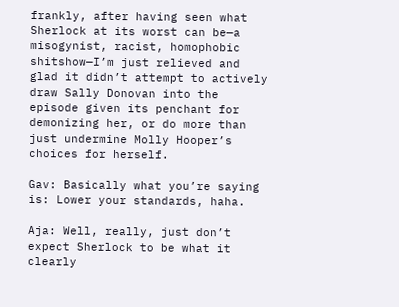frankly, after having seen what Sherlock at its worst can be—a misogynist, racist, homophobic shitshow—I’m just relieved and glad it didn’t attempt to actively draw Sally Donovan into the episode given its penchant for demonizing her, or do more than just undermine Molly Hooper’s choices for herself.

Gav: Basically what you’re saying is: Lower your standards, haha.

Aja: Well, really, just don’t expect Sherlock to be what it clearly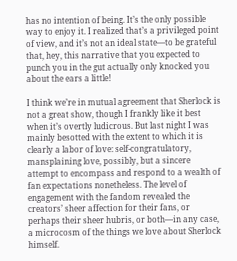has no intention of being. It’s the only possible way to enjoy it. I realized that’s a privileged point of view, and it’s not an ideal state—to be grateful that, hey, this narrative that you expected to punch you in the gut actually only knocked you about the ears a little!

I think we’re in mutual agreement that Sherlock is not a great show, though I frankly like it best when it’s overtly ludicrous. But last night I was mainly besotted with the extent to which it is clearly a labor of love: self-congratulatory, mansplaining love, possibly, but a sincere attempt to encompass and respond to a wealth of fan expectations nonetheless. The level of engagement with the fandom revealed the creators’ sheer affection for their fans, or perhaps their sheer hubris, or both—in any case, a microcosm of the things we love about Sherlock himself.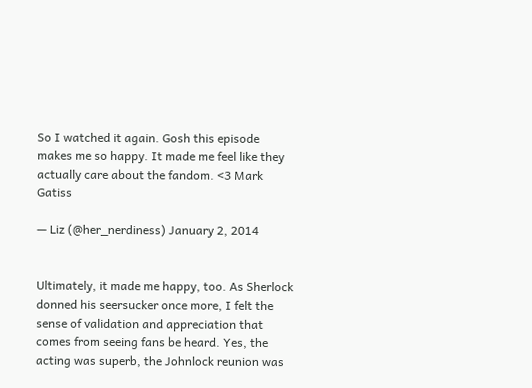So I watched it again. Gosh this episode makes me so happy. It made me feel like they actually care about the fandom. <3 Mark Gatiss

— Liz (@her_nerdiness) January 2, 2014


Ultimately, it made me happy, too. As Sherlock donned his seersucker once more, I felt the sense of validation and appreciation that comes from seeing fans be heard. Yes, the acting was superb, the Johnlock reunion was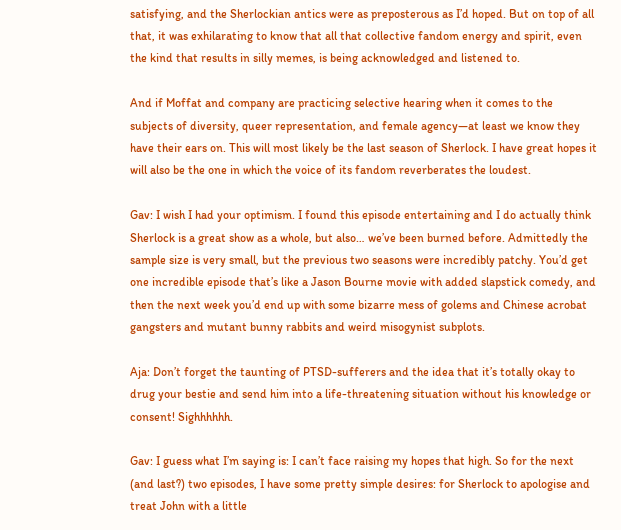satisfying, and the Sherlockian antics were as preposterous as I’d hoped. But on top of all that, it was exhilarating to know that all that collective fandom energy and spirit, even the kind that results in silly memes, is being acknowledged and listened to.

And if Moffat and company are practicing selective hearing when it comes to the subjects of diversity, queer representation, and female agency—at least we know they have their ears on. This will most likely be the last season of Sherlock. I have great hopes it will also be the one in which the voice of its fandom reverberates the loudest.

Gav: I wish I had your optimism. I found this episode entertaining and I do actually think Sherlock is a great show as a whole, but also… we’ve been burned before. Admittedly the sample size is very small, but the previous two seasons were incredibly patchy. You’d get one incredible episode that’s like a Jason Bourne movie with added slapstick comedy, and then the next week you’d end up with some bizarre mess of golems and Chinese acrobat gangsters and mutant bunny rabbits and weird misogynist subplots.

Aja: Don’t forget the taunting of PTSD-sufferers and the idea that it’s totally okay to drug your bestie and send him into a life-threatening situation without his knowledge or consent! Sighhhhhh.

Gav: I guess what I’m saying is: I can’t face raising my hopes that high. So for the next (and last?) two episodes, I have some pretty simple desires: for Sherlock to apologise and treat John with a little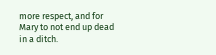more respect, and for Mary to not end up dead in a ditch.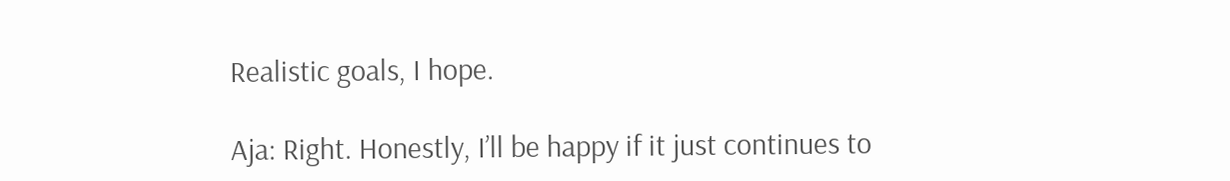Realistic goals, I hope.

Aja: Right. Honestly, I’ll be happy if it just continues to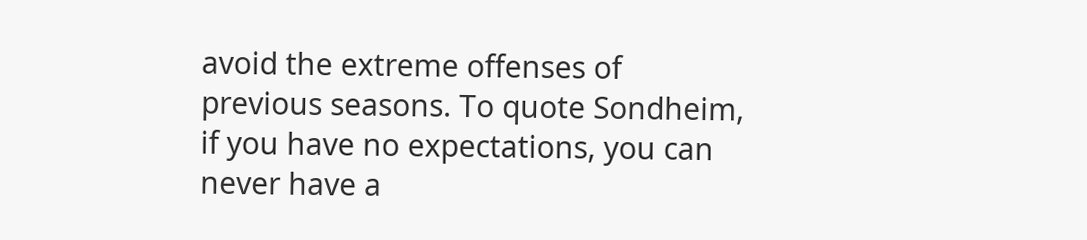avoid the extreme offenses of previous seasons. To quote Sondheim, if you have no expectations, you can never have a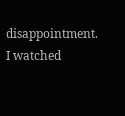disappointment. I watched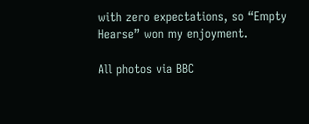with zero expectations, so “Empty Hearse” won my enjoyment.

All photos via BBC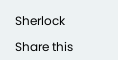Sherlock

Share this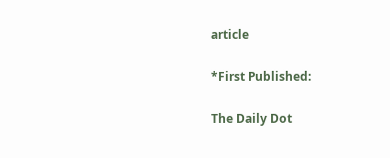article

*First Published:

The Daily Dot